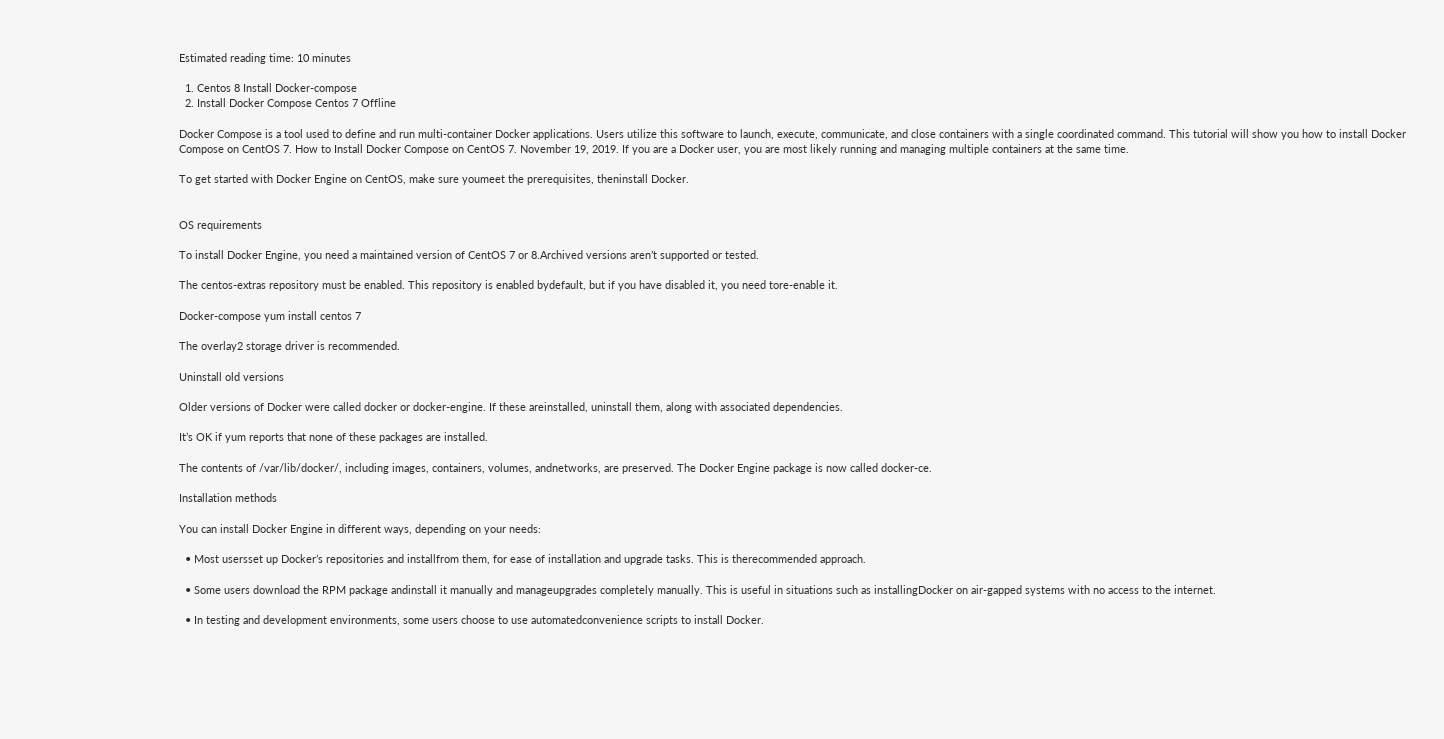Estimated reading time: 10 minutes

  1. Centos 8 Install Docker-compose
  2. Install Docker Compose Centos 7 Offline

Docker Compose is a tool used to define and run multi-container Docker applications. Users utilize this software to launch, execute, communicate, and close containers with a single coordinated command. This tutorial will show you how to install Docker Compose on CentOS 7. How to Install Docker Compose on CentOS 7. November 19, 2019. If you are a Docker user, you are most likely running and managing multiple containers at the same time.

To get started with Docker Engine on CentOS, make sure youmeet the prerequisites, theninstall Docker.


OS requirements

To install Docker Engine, you need a maintained version of CentOS 7 or 8.Archived versions aren’t supported or tested.

The centos-extras repository must be enabled. This repository is enabled bydefault, but if you have disabled it, you need tore-enable it.

Docker-compose yum install centos 7

The overlay2 storage driver is recommended.

Uninstall old versions

Older versions of Docker were called docker or docker-engine. If these areinstalled, uninstall them, along with associated dependencies.

It’s OK if yum reports that none of these packages are installed.

The contents of /var/lib/docker/, including images, containers, volumes, andnetworks, are preserved. The Docker Engine package is now called docker-ce.

Installation methods

You can install Docker Engine in different ways, depending on your needs:

  • Most usersset up Docker’s repositories and installfrom them, for ease of installation and upgrade tasks. This is therecommended approach.

  • Some users download the RPM package andinstall it manually and manageupgrades completely manually. This is useful in situations such as installingDocker on air-gapped systems with no access to the internet.

  • In testing and development environments, some users choose to use automatedconvenience scripts to install Docker.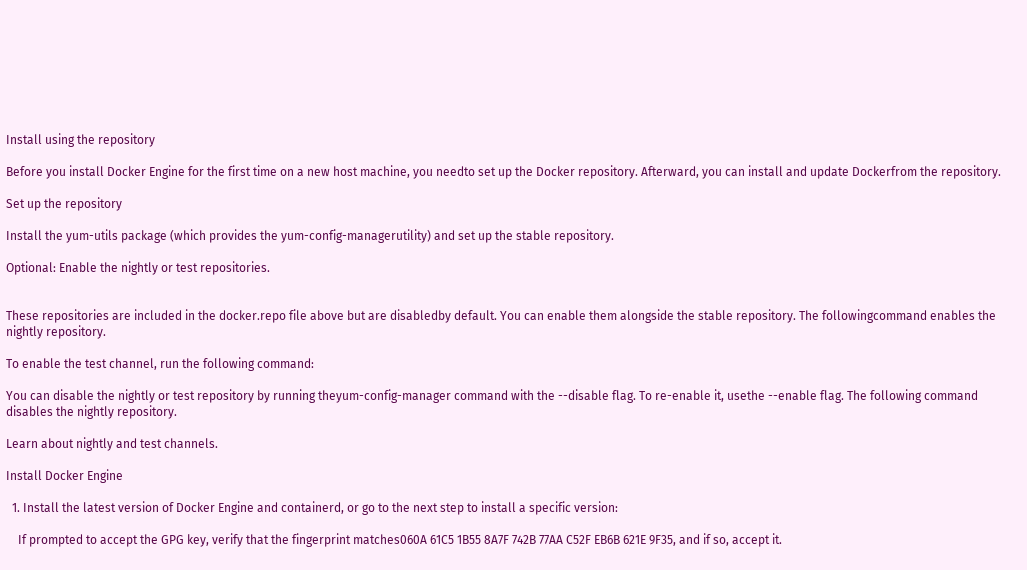Install using the repository

Before you install Docker Engine for the first time on a new host machine, you needto set up the Docker repository. Afterward, you can install and update Dockerfrom the repository.

Set up the repository

Install the yum-utils package (which provides the yum-config-managerutility) and set up the stable repository.

Optional: Enable the nightly or test repositories.


These repositories are included in the docker.repo file above but are disabledby default. You can enable them alongside the stable repository. The followingcommand enables the nightly repository.

To enable the test channel, run the following command:

You can disable the nightly or test repository by running theyum-config-manager command with the --disable flag. To re-enable it, usethe --enable flag. The following command disables the nightly repository.

Learn about nightly and test channels.

Install Docker Engine

  1. Install the latest version of Docker Engine and containerd, or go to the next step to install a specific version:

    If prompted to accept the GPG key, verify that the fingerprint matches060A 61C5 1B55 8A7F 742B 77AA C52F EB6B 621E 9F35, and if so, accept it.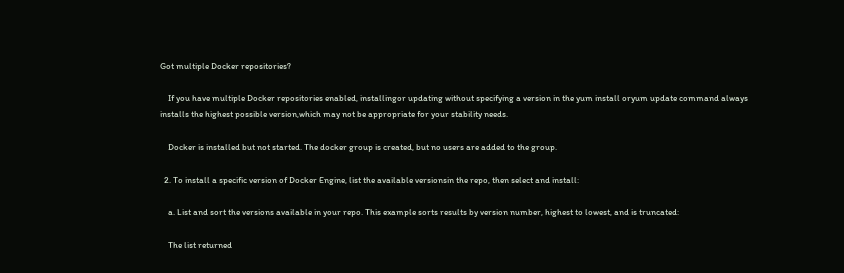Got multiple Docker repositories?

    If you have multiple Docker repositories enabled, installingor updating without specifying a version in the yum install oryum update command always installs the highest possible version,which may not be appropriate for your stability needs.

    Docker is installed but not started. The docker group is created, but no users are added to the group.

  2. To install a specific version of Docker Engine, list the available versionsin the repo, then select and install:

    a. List and sort the versions available in your repo. This example sorts results by version number, highest to lowest, and is truncated:

    The list returned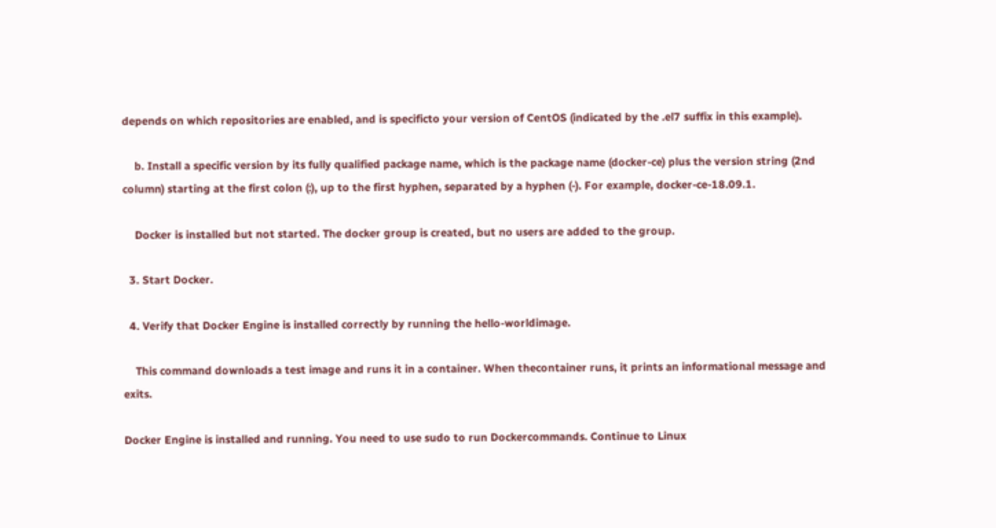depends on which repositories are enabled, and is specificto your version of CentOS (indicated by the .el7 suffix in this example).

    b. Install a specific version by its fully qualified package name, which is the package name (docker-ce) plus the version string (2nd column) starting at the first colon (:), up to the first hyphen, separated by a hyphen (-). For example, docker-ce-18.09.1.

    Docker is installed but not started. The docker group is created, but no users are added to the group.

  3. Start Docker.

  4. Verify that Docker Engine is installed correctly by running the hello-worldimage.

    This command downloads a test image and runs it in a container. When thecontainer runs, it prints an informational message and exits.

Docker Engine is installed and running. You need to use sudo to run Dockercommands. Continue to Linux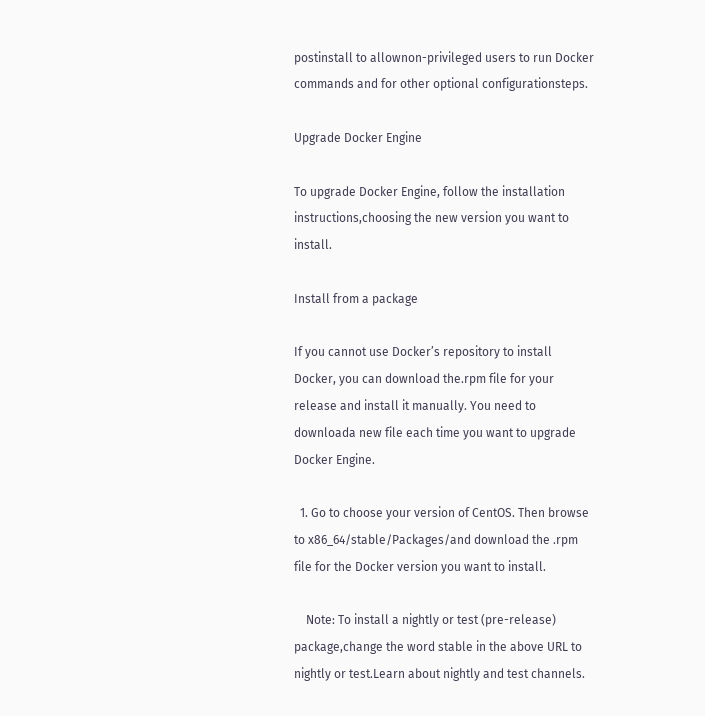postinstall to allownon-privileged users to run Docker commands and for other optional configurationsteps.

Upgrade Docker Engine

To upgrade Docker Engine, follow the installation instructions,choosing the new version you want to install.

Install from a package

If you cannot use Docker’s repository to install Docker, you can download the.rpm file for your release and install it manually. You need to downloada new file each time you want to upgrade Docker Engine.

  1. Go to choose your version of CentOS. Then browse to x86_64/stable/Packages/and download the .rpm file for the Docker version you want to install.

    Note: To install a nightly or test (pre-release) package,change the word stable in the above URL to nightly or test.Learn about nightly and test channels.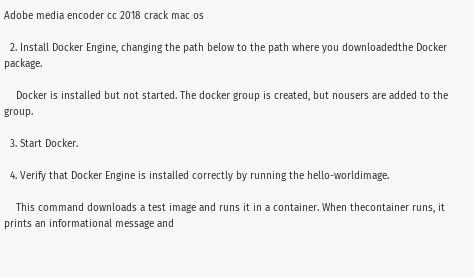Adobe media encoder cc 2018 crack mac os

  2. Install Docker Engine, changing the path below to the path where you downloadedthe Docker package.

    Docker is installed but not started. The docker group is created, but nousers are added to the group.

  3. Start Docker.

  4. Verify that Docker Engine is installed correctly by running the hello-worldimage.

    This command downloads a test image and runs it in a container. When thecontainer runs, it prints an informational message and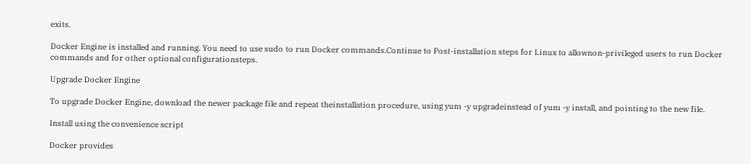exits.

Docker Engine is installed and running. You need to use sudo to run Docker commands.Continue to Post-installation steps for Linux to allownon-privileged users to run Docker commands and for other optional configurationsteps.

Upgrade Docker Engine

To upgrade Docker Engine, download the newer package file and repeat theinstallation procedure, using yum -y upgradeinstead of yum -y install, and pointing to the new file.

Install using the convenience script

Docker provides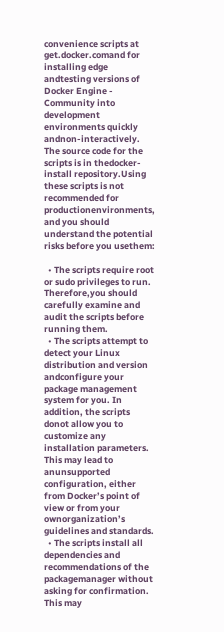convenience scripts at get.docker.comand for installing edge andtesting versions of Docker Engine - Community into development environments quickly andnon-interactively. The source code for the scripts is in thedocker-install repository.Using these scripts is not recommended for productionenvironments, and you should understand the potential risks before you usethem:

  • The scripts require root or sudo privileges to run. Therefore,you should carefully examine and audit the scripts before running them.
  • The scripts attempt to detect your Linux distribution and version andconfigure your package management system for you. In addition, the scripts donot allow you to customize any installation parameters. This may lead to anunsupported configuration, either from Docker’s point of view or from your ownorganization’s guidelines and standards.
  • The scripts install all dependencies and recommendations of the packagemanager without asking for confirmation. This may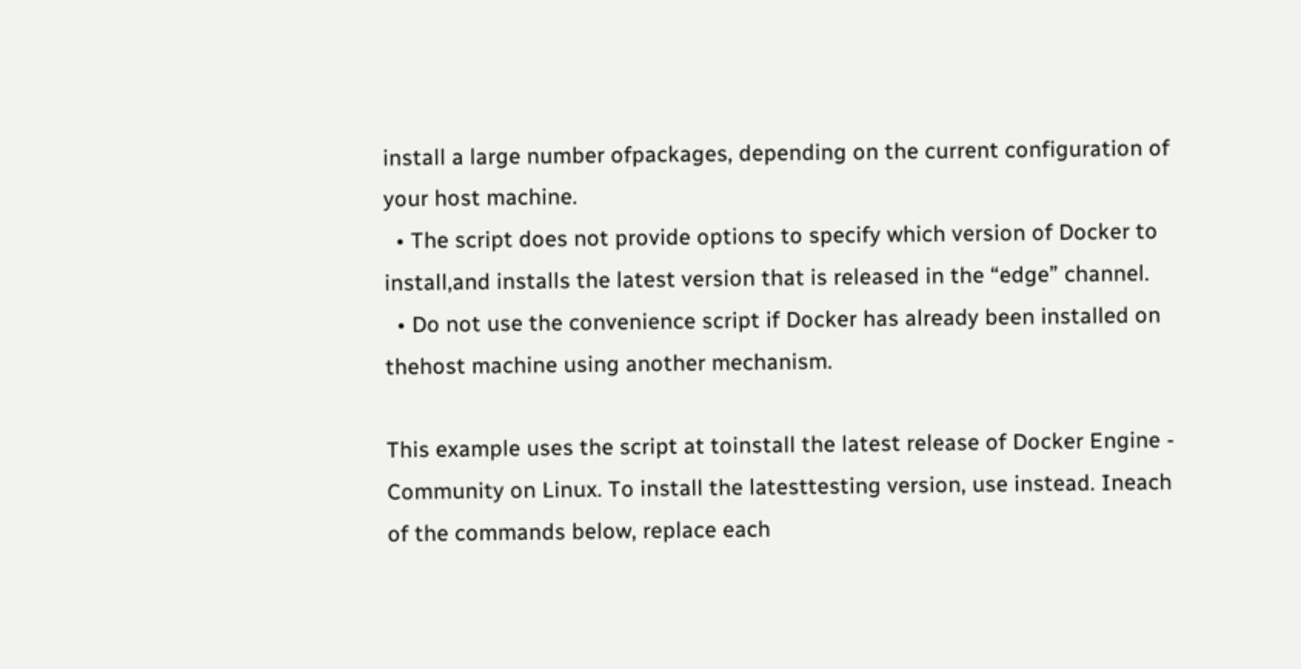install a large number ofpackages, depending on the current configuration of your host machine.
  • The script does not provide options to specify which version of Docker to install,and installs the latest version that is released in the “edge” channel.
  • Do not use the convenience script if Docker has already been installed on thehost machine using another mechanism.

This example uses the script at toinstall the latest release of Docker Engine - Community on Linux. To install the latesttesting version, use instead. Ineach of the commands below, replace each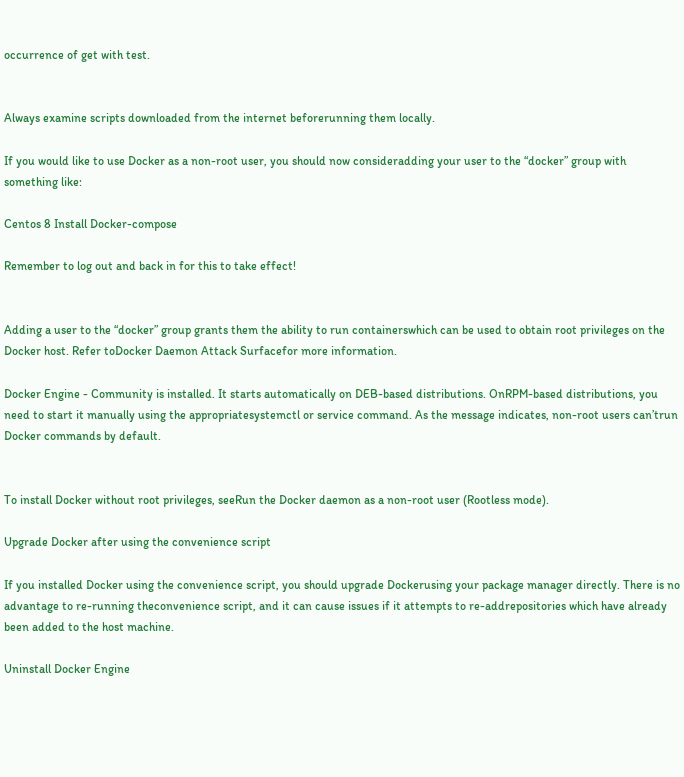occurrence of get with test.


Always examine scripts downloaded from the internet beforerunning them locally.

If you would like to use Docker as a non-root user, you should now consideradding your user to the “docker” group with something like:

Centos 8 Install Docker-compose

Remember to log out and back in for this to take effect!


Adding a user to the “docker” group grants them the ability to run containerswhich can be used to obtain root privileges on the Docker host. Refer toDocker Daemon Attack Surfacefor more information.

Docker Engine - Community is installed. It starts automatically on DEB-based distributions. OnRPM-based distributions, you need to start it manually using the appropriatesystemctl or service command. As the message indicates, non-root users can’trun Docker commands by default.


To install Docker without root privileges, seeRun the Docker daemon as a non-root user (Rootless mode).

Upgrade Docker after using the convenience script

If you installed Docker using the convenience script, you should upgrade Dockerusing your package manager directly. There is no advantage to re-running theconvenience script, and it can cause issues if it attempts to re-addrepositories which have already been added to the host machine.

Uninstall Docker Engine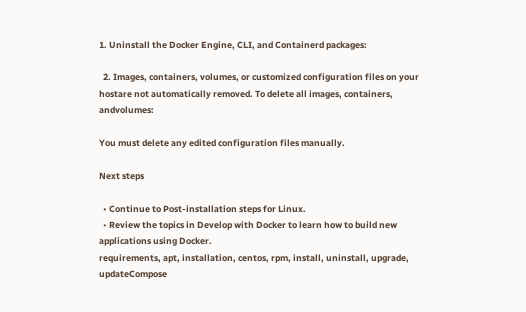1. Uninstall the Docker Engine, CLI, and Containerd packages:

  2. Images, containers, volumes, or customized configuration files on your hostare not automatically removed. To delete all images, containers, andvolumes:

You must delete any edited configuration files manually.

Next steps

  • Continue to Post-installation steps for Linux.
  • Review the topics in Develop with Docker to learn how to build new applications using Docker.
requirements, apt, installation, centos, rpm, install, uninstall, upgrade, updateCompose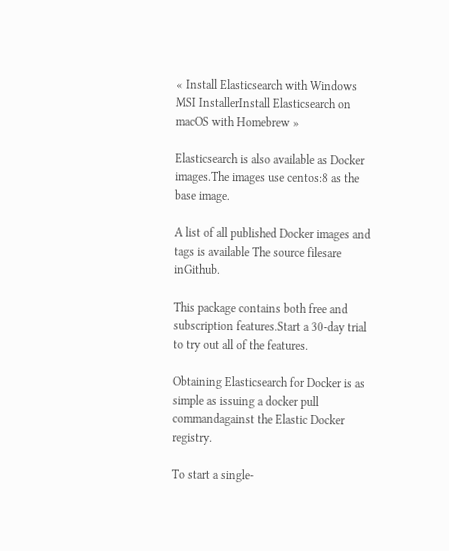« Install Elasticsearch with Windows MSI InstallerInstall Elasticsearch on macOS with Homebrew »

Elasticsearch is also available as Docker images.The images use centos:8 as the base image.

A list of all published Docker images and tags is available The source filesare inGithub.

This package contains both free and subscription features.Start a 30-day trial to try out all of the features.

Obtaining Elasticsearch for Docker is as simple as issuing a docker pull commandagainst the Elastic Docker registry.

To start a single-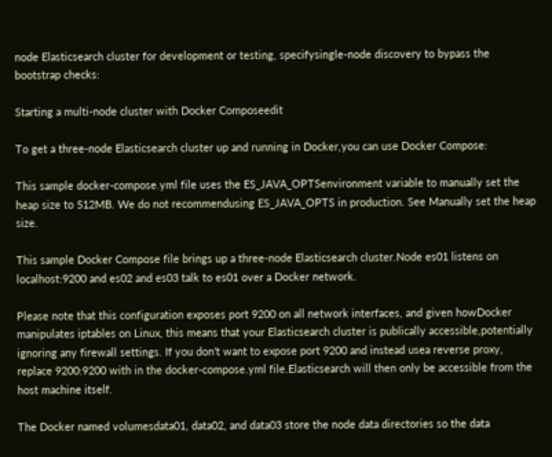node Elasticsearch cluster for development or testing, specifysingle-node discovery to bypass the bootstrap checks:

Starting a multi-node cluster with Docker Composeedit

To get a three-node Elasticsearch cluster up and running in Docker,you can use Docker Compose:

This sample docker-compose.yml file uses the ES_JAVA_OPTSenvironment variable to manually set the heap size to 512MB. We do not recommendusing ES_JAVA_OPTS in production. See Manually set the heap size.

This sample Docker Compose file brings up a three-node Elasticsearch cluster.Node es01 listens on localhost:9200 and es02 and es03 talk to es01 over a Docker network.

Please note that this configuration exposes port 9200 on all network interfaces, and given howDocker manipulates iptables on Linux, this means that your Elasticsearch cluster is publically accessible,potentially ignoring any firewall settings. If you don’t want to expose port 9200 and instead usea reverse proxy, replace 9200:9200 with in the docker-compose.yml file.Elasticsearch will then only be accessible from the host machine itself.

The Docker named volumesdata01, data02, and data03 store the node data directories so the data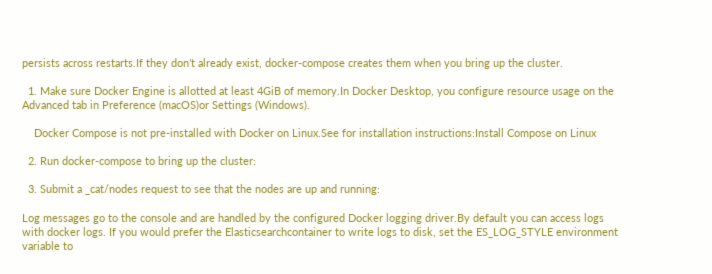persists across restarts.If they don’t already exist, docker-compose creates them when you bring up the cluster.

  1. Make sure Docker Engine is allotted at least 4GiB of memory.In Docker Desktop, you configure resource usage on the Advanced tab in Preference (macOS)or Settings (Windows).

    Docker Compose is not pre-installed with Docker on Linux.See for installation instructions:Install Compose on Linux

  2. Run docker-compose to bring up the cluster:

  3. Submit a _cat/nodes request to see that the nodes are up and running:

Log messages go to the console and are handled by the configured Docker logging driver.By default you can access logs with docker logs. If you would prefer the Elasticsearchcontainer to write logs to disk, set the ES_LOG_STYLE environment variable to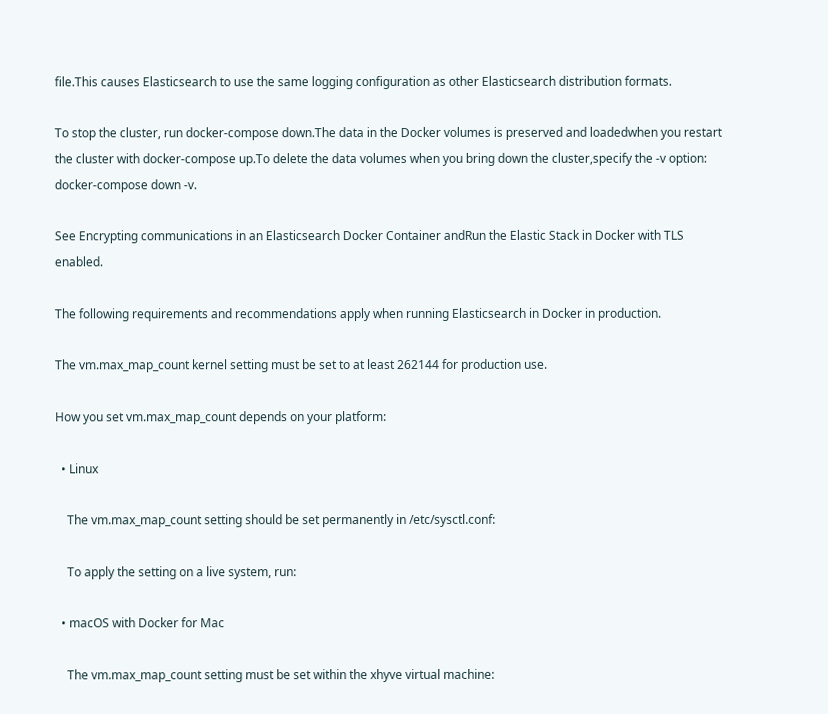file.This causes Elasticsearch to use the same logging configuration as other Elasticsearch distribution formats.

To stop the cluster, run docker-compose down.The data in the Docker volumes is preserved and loadedwhen you restart the cluster with docker-compose up.To delete the data volumes when you bring down the cluster,specify the -v option: docker-compose down -v.

See Encrypting communications in an Elasticsearch Docker Container andRun the Elastic Stack in Docker with TLS enabled.

The following requirements and recommendations apply when running Elasticsearch in Docker in production.

The vm.max_map_count kernel setting must be set to at least 262144 for production use.

How you set vm.max_map_count depends on your platform:

  • Linux

    The vm.max_map_count setting should be set permanently in /etc/sysctl.conf:

    To apply the setting on a live system, run:

  • macOS with Docker for Mac

    The vm.max_map_count setting must be set within the xhyve virtual machine: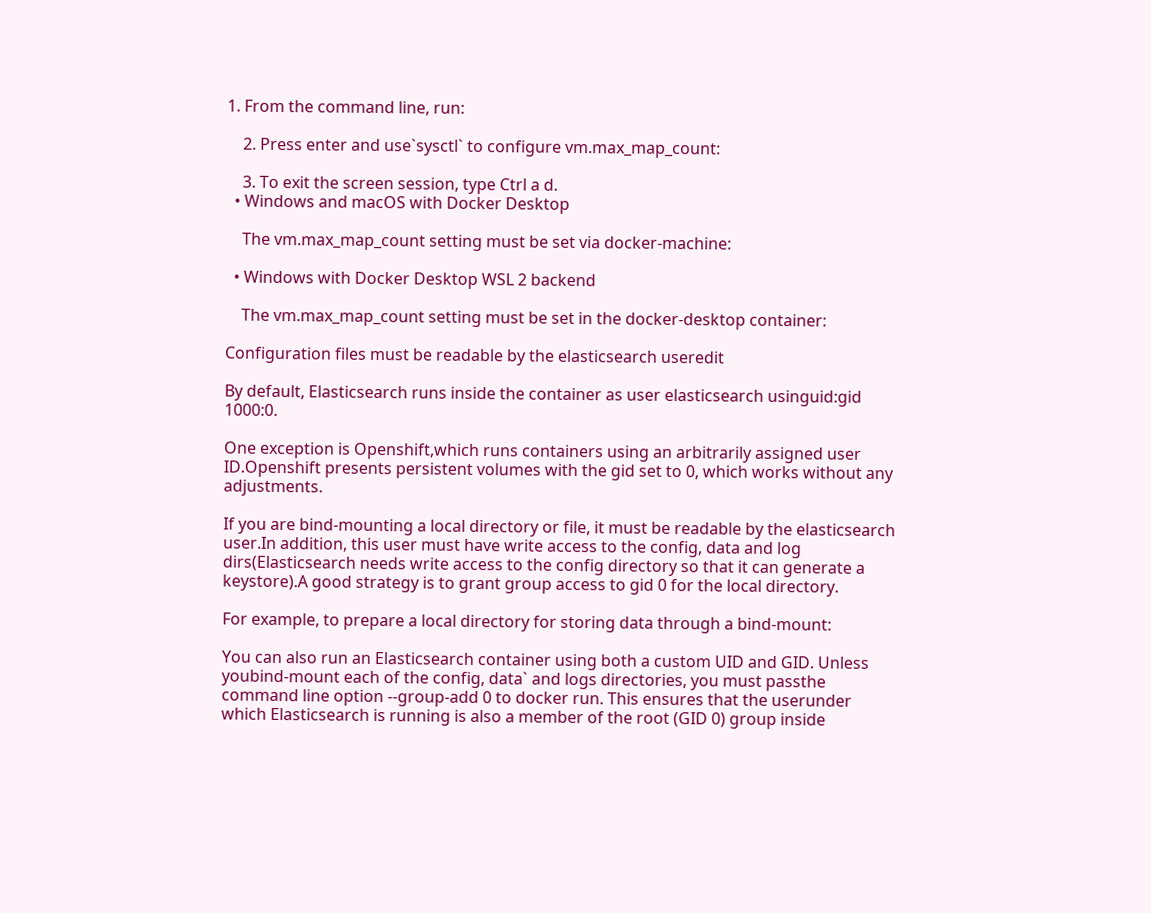1. From the command line, run:

    2. Press enter and use`sysctl` to configure vm.max_map_count:

    3. To exit the screen session, type Ctrl a d.
  • Windows and macOS with Docker Desktop

    The vm.max_map_count setting must be set via docker-machine:

  • Windows with Docker Desktop WSL 2 backend

    The vm.max_map_count setting must be set in the docker-desktop container:

Configuration files must be readable by the elasticsearch useredit

By default, Elasticsearch runs inside the container as user elasticsearch usinguid:gid 1000:0.

One exception is Openshift,which runs containers using an arbitrarily assigned user ID.Openshift presents persistent volumes with the gid set to 0, which works without any adjustments.

If you are bind-mounting a local directory or file, it must be readable by the elasticsearch user.In addition, this user must have write access to the config, data and log dirs(Elasticsearch needs write access to the config directory so that it can generate a keystore).A good strategy is to grant group access to gid 0 for the local directory.

For example, to prepare a local directory for storing data through a bind-mount:

You can also run an Elasticsearch container using both a custom UID and GID. Unless youbind-mount each of the config, data` and logs directories, you must passthe command line option --group-add 0 to docker run. This ensures that the userunder which Elasticsearch is running is also a member of the root (GID 0) group inside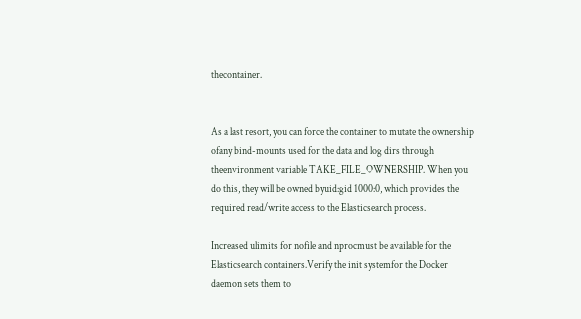thecontainer.


As a last resort, you can force the container to mutate the ownership ofany bind-mounts used for the data and log dirs through theenvironment variable TAKE_FILE_OWNERSHIP. When you do this, they will be owned byuid:gid 1000:0, which provides the required read/write access to the Elasticsearch process.

Increased ulimits for nofile and nprocmust be available for the Elasticsearch containers.Verify the init systemfor the Docker daemon sets them to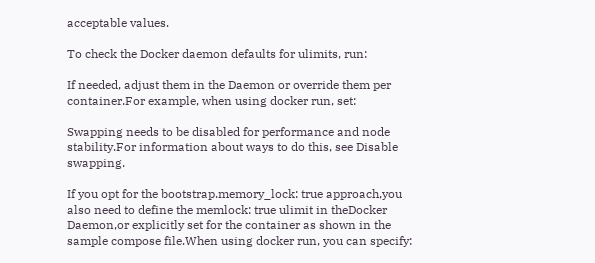acceptable values.

To check the Docker daemon defaults for ulimits, run:

If needed, adjust them in the Daemon or override them per container.For example, when using docker run, set:

Swapping needs to be disabled for performance and node stability.For information about ways to do this, see Disable swapping.

If you opt for the bootstrap.memory_lock: true approach,you also need to define the memlock: true ulimit in theDocker Daemon,or explicitly set for the container as shown in the sample compose file.When using docker run, you can specify: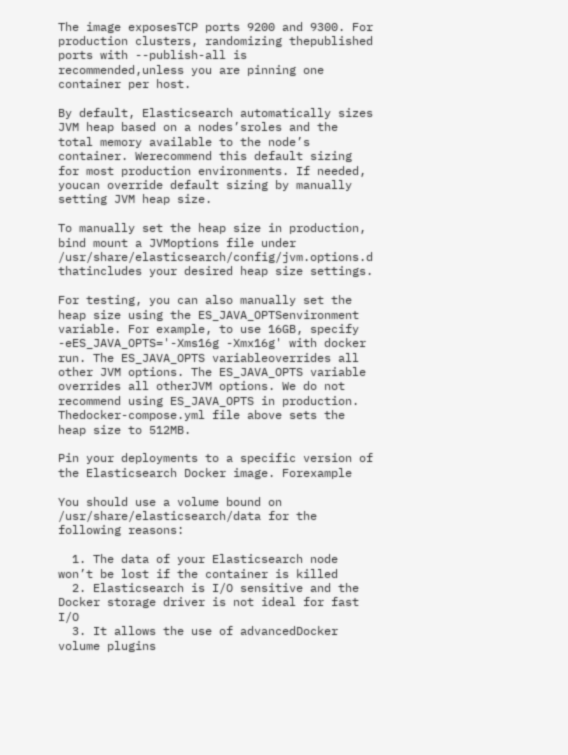The image exposesTCP ports 9200 and 9300. For production clusters, randomizing thepublished ports with --publish-all is recommended,unless you are pinning one container per host.

By default, Elasticsearch automatically sizes JVM heap based on a nodes’sroles and the total memory available to the node’s container. Werecommend this default sizing for most production environments. If needed, youcan override default sizing by manually setting JVM heap size.

To manually set the heap size in production, bind mount a JVMoptions file under /usr/share/elasticsearch/config/jvm.options.d thatincludes your desired heap size settings.

For testing, you can also manually set the heap size using the ES_JAVA_OPTSenvironment variable. For example, to use 16GB, specify -eES_JAVA_OPTS='-Xms16g -Xmx16g' with docker run. The ES_JAVA_OPTS variableoverrides all other JVM options. The ES_JAVA_OPTS variable overrides all otherJVM options. We do not recommend using ES_JAVA_OPTS in production. Thedocker-compose.yml file above sets the heap size to 512MB.

Pin your deployments to a specific version of the Elasticsearch Docker image. Forexample

You should use a volume bound on /usr/share/elasticsearch/data for the following reasons:

  1. The data of your Elasticsearch node won’t be lost if the container is killed
  2. Elasticsearch is I/O sensitive and the Docker storage driver is not ideal for fast I/O
  3. It allows the use of advancedDocker volume plugins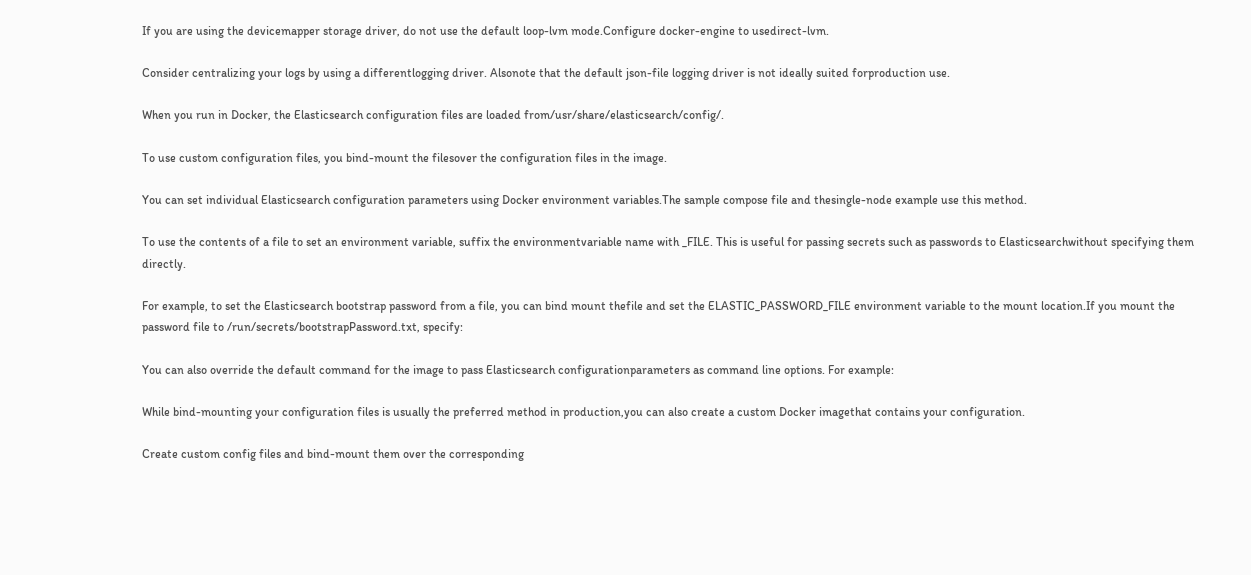If you are using the devicemapper storage driver, do not use the default loop-lvm mode.Configure docker-engine to usedirect-lvm.

Consider centralizing your logs by using a differentlogging driver. Alsonote that the default json-file logging driver is not ideally suited forproduction use.

When you run in Docker, the Elasticsearch configuration files are loaded from/usr/share/elasticsearch/config/.

To use custom configuration files, you bind-mount the filesover the configuration files in the image.

You can set individual Elasticsearch configuration parameters using Docker environment variables.The sample compose file and thesingle-node example use this method.

To use the contents of a file to set an environment variable, suffix the environmentvariable name with _FILE. This is useful for passing secrets such as passwords to Elasticsearchwithout specifying them directly.

For example, to set the Elasticsearch bootstrap password from a file, you can bind mount thefile and set the ELASTIC_PASSWORD_FILE environment variable to the mount location.If you mount the password file to /run/secrets/bootstrapPassword.txt, specify:

You can also override the default command for the image to pass Elasticsearch configurationparameters as command line options. For example:

While bind-mounting your configuration files is usually the preferred method in production,you can also create a custom Docker imagethat contains your configuration.

Create custom config files and bind-mount them over the corresponding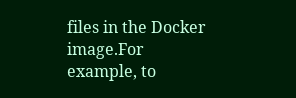files in the Docker image.For example, to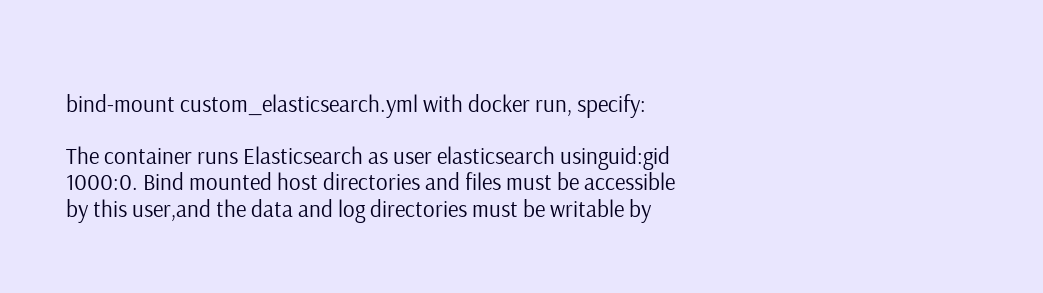bind-mount custom_elasticsearch.yml with docker run, specify:

The container runs Elasticsearch as user elasticsearch usinguid:gid 1000:0. Bind mounted host directories and files must be accessible by this user,and the data and log directories must be writable by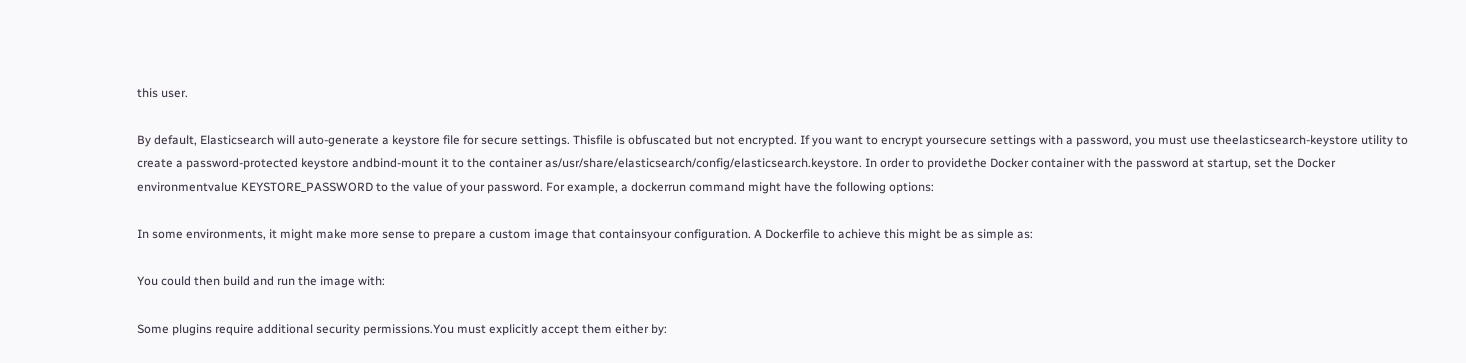this user.

By default, Elasticsearch will auto-generate a keystore file for secure settings. Thisfile is obfuscated but not encrypted. If you want to encrypt yoursecure settings with a password, you must use theelasticsearch-keystore utility to create a password-protected keystore andbind-mount it to the container as/usr/share/elasticsearch/config/elasticsearch.keystore. In order to providethe Docker container with the password at startup, set the Docker environmentvalue KEYSTORE_PASSWORD to the value of your password. For example, a dockerrun command might have the following options:

In some environments, it might make more sense to prepare a custom image that containsyour configuration. A Dockerfile to achieve this might be as simple as:

You could then build and run the image with:

Some plugins require additional security permissions.You must explicitly accept them either by: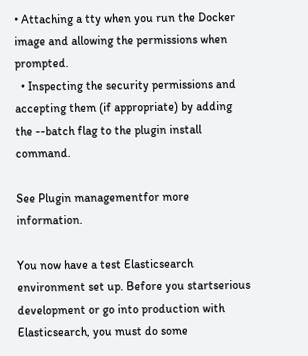• Attaching a tty when you run the Docker image and allowing the permissions when prompted.
  • Inspecting the security permissions and accepting them (if appropriate) by adding the --batch flag to the plugin install command.

See Plugin managementfor more information.

You now have a test Elasticsearch environment set up. Before you startserious development or go into production with Elasticsearch, you must do some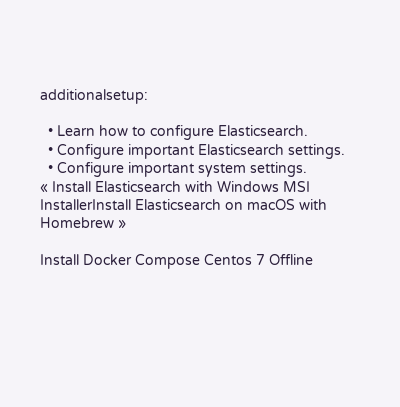additionalsetup:

  • Learn how to configure Elasticsearch.
  • Configure important Elasticsearch settings.
  • Configure important system settings.
« Install Elasticsearch with Windows MSI InstallerInstall Elasticsearch on macOS with Homebrew »

Install Docker Compose Centos 7 Offline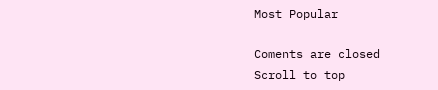Most Popular

Coments are closed
Scroll to top